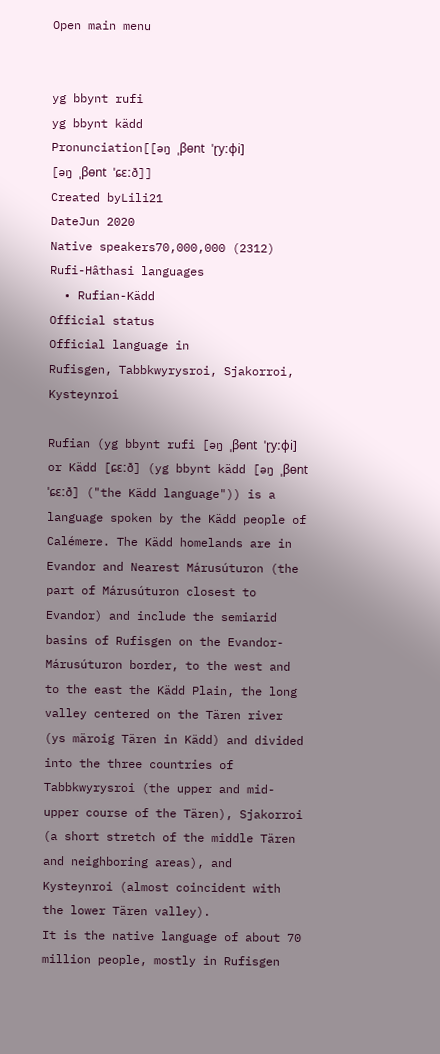Open main menu


yg bbynt rufi
yg bbynt kädd
Pronunciation[[əŋ ˌβɵnt ˈɽyːɸi]
[əŋ ˌβɵnt ˈɕɛːð]]
Created byLili21
DateJun 2020
Native speakers70,000,000 (2312)
Rufi-Hâthasi languages
  • Rufian-Kädd
Official status
Official language in
Rufisgen, Tabbkwyrysroi, Sjakorroi, Kysteynroi

Rufian (yg bbynt rufi [əŋ ˌβɵnt ˈɽyːɸi] or Kädd [ɕɛːð] (yg bbynt kädd [əŋ ˌβɵnt ˈɕɛːð] ("the Kädd language")) is a language spoken by the Kädd people of Calémere. The Kädd homelands are in Evandor and Nearest Márusúturon (the part of Márusúturon closest to Evandor) and include the semiarid basins of Rufisgen on the Evandor-Márusúturon border, to the west and to the east the Kädd Plain, the long valley centered on the Tären river (ys märoig Tären in Kädd) and divided into the three countries of Tabbkwyrysroi (the upper and mid-upper course of the Tären), Sjakorroi (a short stretch of the middle Tären and neighboring areas), and Kysteynroi (almost coincident with the lower Tären valley).
It is the native language of about 70 million people, mostly in Rufisgen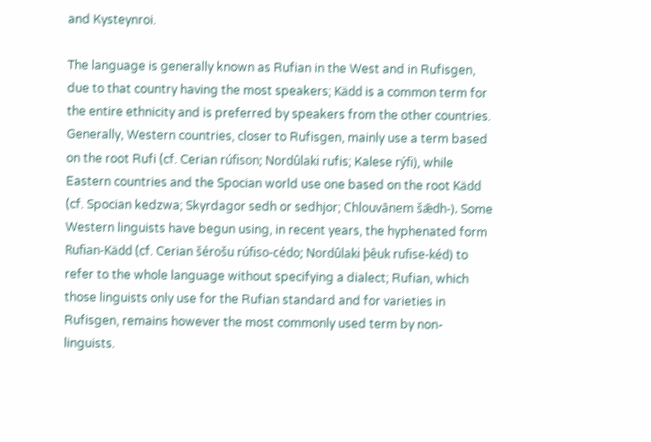and Kysteynroi.

The language is generally known as Rufian in the West and in Rufisgen, due to that country having the most speakers; Kädd is a common term for the entire ethnicity and is preferred by speakers from the other countries. Generally, Western countries, closer to Rufisgen, mainly use a term based on the root Rufi (cf. Cerian rúfison; Nordûlaki rufis; Kalese rýfi), while Eastern countries and the Spocian world use one based on the root Kädd (cf. Spocian kedzwa; Skyrdagor sedh or sedhjor; Chlouvānem šǣdh-). Some Western linguists have begun using, in recent years, the hyphenated form Rufian-Kädd (cf. Cerian šérošu rúfiso-cédo; Nordûlaki þêuk rufise-kéd) to refer to the whole language without specifying a dialect; Rufian, which those linguists only use for the Rufian standard and for varieties in Rufisgen, remains however the most commonly used term by non-linguists.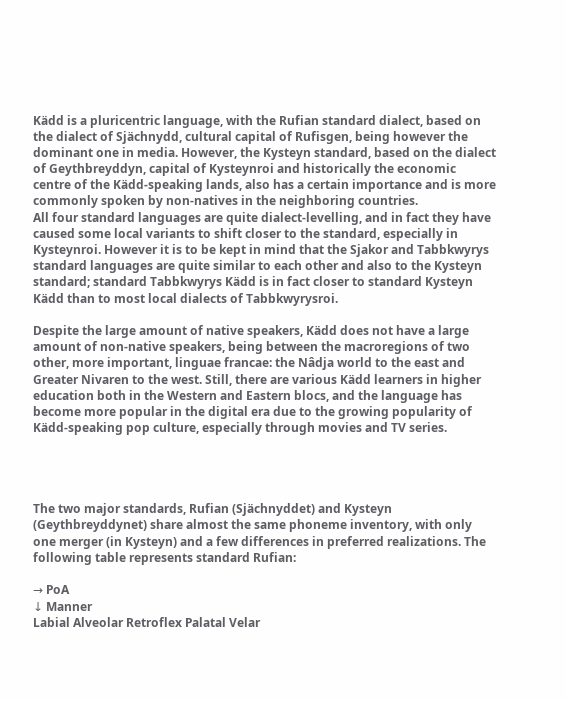Kädd is a pluricentric language, with the Rufian standard dialect, based on the dialect of Sjächnydd, cultural capital of Rufisgen, being however the dominant one in media. However, the Kysteyn standard, based on the dialect of Geythbreyddyn, capital of Kysteynroi and historically the economic centre of the Kädd-speaking lands, also has a certain importance and is more commonly spoken by non-natives in the neighboring countries.
All four standard languages are quite dialect-levelling, and in fact they have caused some local variants to shift closer to the standard, especially in Kysteynroi. However it is to be kept in mind that the Sjakor and Tabbkwyrys standard languages are quite similar to each other and also to the Kysteyn standard; standard Tabbkwyrys Kädd is in fact closer to standard Kysteyn Kädd than to most local dialects of Tabbkwyrysroi.

Despite the large amount of native speakers, Kädd does not have a large amount of non-native speakers, being between the macroregions of two other, more important, linguae francae: the Nâdja world to the east and Greater Nivaren to the west. Still, there are various Kädd learners in higher education both in the Western and Eastern blocs, and the language has become more popular in the digital era due to the growing popularity of Kädd-speaking pop culture, especially through movies and TV series.




The two major standards, Rufian (Sjächnyddet) and Kysteyn (Geythbreyddynet) share almost the same phoneme inventory, with only one merger (in Kysteyn) and a few differences in preferred realizations. The following table represents standard Rufian:

→ PoA
↓ Manner
Labial Alveolar Retroflex Palatal Velar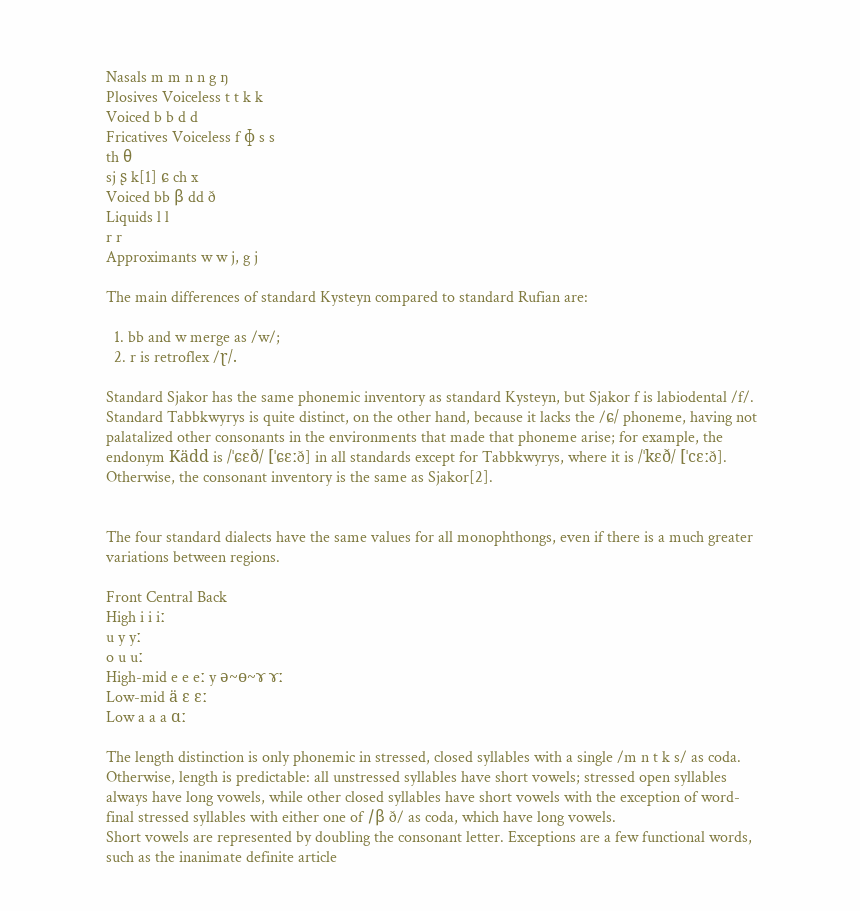Nasals m m n n g ŋ
Plosives Voiceless t t k k
Voiced b b d d
Fricatives Voiceless f ɸ s s
th θ
sj ʂ k[1] ɕ ch x
Voiced bb β dd ð
Liquids l l
r r
Approximants w w j, g j

The main differences of standard Kysteyn compared to standard Rufian are:

  1. bb and w merge as /w/;
  2. r is retroflex /ɽ/.

Standard Sjakor has the same phonemic inventory as standard Kysteyn, but Sjakor f is labiodental /f/. Standard Tabbkwyrys is quite distinct, on the other hand, because it lacks the /ɕ/ phoneme, having not palatalized other consonants in the environments that made that phoneme arise; for example, the endonym Kädd is /ˈɕɛð/ [ˈɕɛːð] in all standards except for Tabbkwyrys, where it is /ˈkɛð/ [ˈcɛːð]. Otherwise, the consonant inventory is the same as Sjakor[2].


The four standard dialects have the same values for all monophthongs, even if there is a much greater variations between regions.

Front Central Back
High i i iː
u y yː
o u uː
High-mid e e eː y ə~ɵ~ɤ ɤː
Low-mid ä ɛ ɛː
Low a a a ɑː

The length distinction is only phonemic in stressed, closed syllables with a single /m n t k s/ as coda. Otherwise, length is predictable: all unstressed syllables have short vowels; stressed open syllables always have long vowels, while other closed syllables have short vowels with the exception of word-final stressed syllables with either one of /β ð/ as coda, which have long vowels.
Short vowels are represented by doubling the consonant letter. Exceptions are a few functional words, such as the inanimate definite article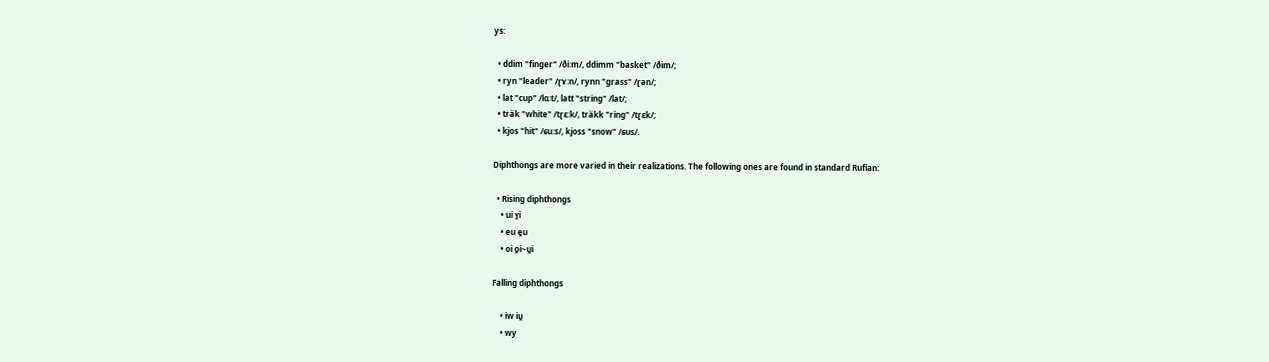ys:

  • ddim "finger" /ðiːm/, ddimm "basket" /ðim/;
  • ryn "leader" /ɽɤːn/, rynn "grass" /ɽən/;
  • lat "cup" /lɑːt/, latt "string" /lat/;
  • träk "white" /tɽɛːk/, träkk "ring" /tɽɛk/;
  • kjos "hit" /ɕuːs/, kjoss "snow" /ɕus/.

Diphthongs are more varied in their realizations. The following ones are found in standard Rufian:

  • Rising diphthongs
    • ui ʏ̯i
    • eu e̯u
    • oi o̯i~u̯i

Falling diphthongs

    • iw iu̯
    • wy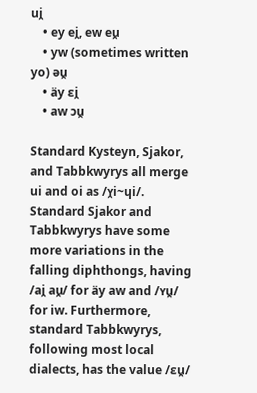ui̯
    • ey ei̯, ew eu̯
    • yw (sometimes written yo) əu̯
    • äy ɛi̯
    • aw ɔu̯

Standard Kysteyn, Sjakor, and Tabbkwyrys all merge ui and oi as /ʏ̯i~ɥi/. Standard Sjakor and Tabbkwyrys have some more variations in the falling diphthongs, having /ai̯ au̯/ for äy aw and /ʏu̯/ for iw. Furthermore, standard Tabbkwyrys, following most local dialects, has the value /ɛu̯/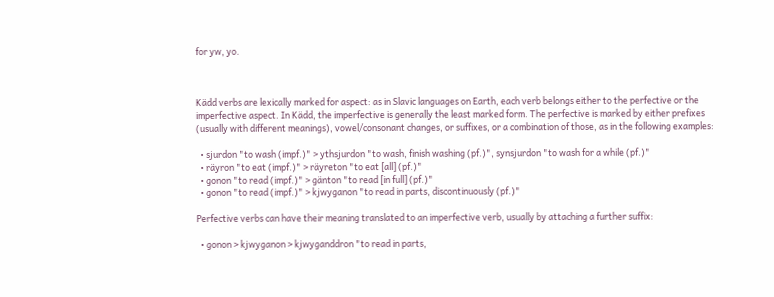for yw, yo.



Kädd verbs are lexically marked for aspect: as in Slavic languages on Earth, each verb belongs either to the perfective or the imperfective aspect. In Kädd, the imperfective is generally the least marked form. The perfective is marked by either prefixes (usually with different meanings), vowel/consonant changes, or suffixes, or a combination of those, as in the following examples:

  • sjurdon "to wash (impf.)" > ythsjurdon "to wash, finish washing (pf.)", synsjurdon "to wash for a while (pf.)"
  • räyron "to eat (impf.)" > räyreton "to eat [all] (pf.)"
  • gonon "to read (impf.)" > gänton "to read [in full] (pf.)"
  • gonon "to read (impf.)" > kjwyganon "to read in parts, discontinuously (pf.)"

Perfective verbs can have their meaning translated to an imperfective verb, usually by attaching a further suffix:

  • gonon > kjwyganon > kjwyganddron "to read in parts,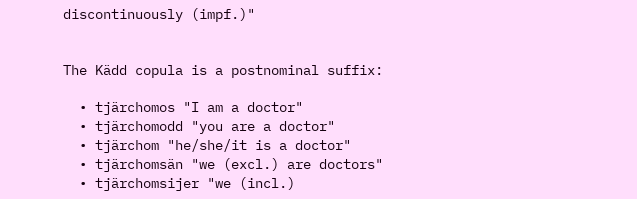discontinuously (impf.)"


The Kädd copula is a postnominal suffix:

  • tjärchomos "I am a doctor"
  • tjärchomodd "you are a doctor"
  • tjärchom "he/she/it is a doctor"
  • tjärchomsän "we (excl.) are doctors"
  • tjärchomsijer "we (incl.)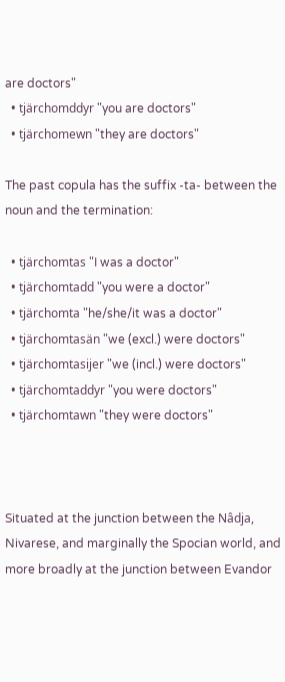are doctors"
  • tjärchomddyr "you are doctors"
  • tjärchomewn "they are doctors"

The past copula has the suffix -ta- between the noun and the termination:

  • tjärchomtas "I was a doctor"
  • tjärchomtadd "you were a doctor"
  • tjärchomta "he/she/it was a doctor"
  • tjärchomtasän "we (excl.) were doctors"
  • tjärchomtasijer "we (incl.) were doctors"
  • tjärchomtaddyr "you were doctors"
  • tjärchomtawn "they were doctors"



Situated at the junction between the Nâdja, Nivarese, and marginally the Spocian world, and more broadly at the junction between Evandor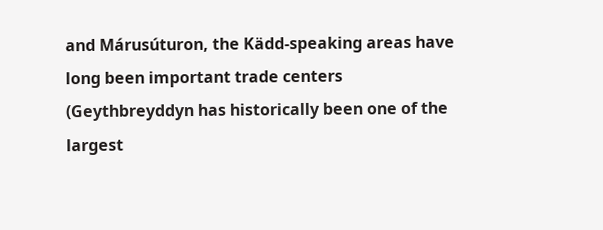and Márusúturon, the Kädd-speaking areas have long been important trade centers (Geythbreyddyn has historically been one of the largest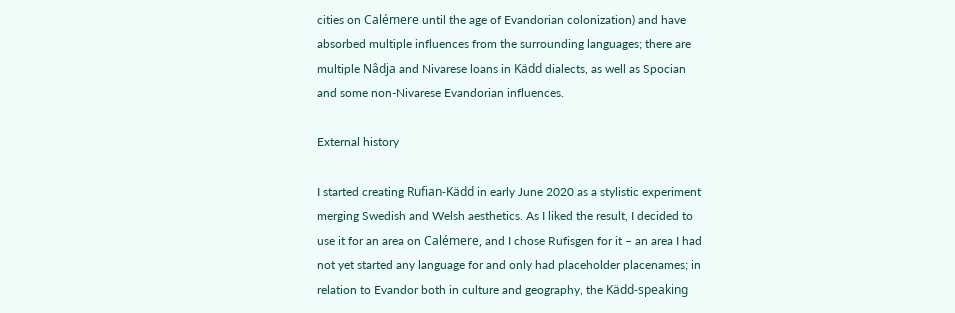cities on Calémere until the age of Evandorian colonization) and have absorbed multiple influences from the surrounding languages; there are multiple Nâdja and Nivarese loans in Kädd dialects, as well as Spocian and some non-Nivarese Evandorian influences.

External history

I started creating Rufian-Kädd in early June 2020 as a stylistic experiment merging Swedish and Welsh aesthetics. As I liked the result, I decided to use it for an area on Calémere, and I chose Rufisgen for it – an area I had not yet started any language for and only had placeholder placenames; in relation to Evandor both in culture and geography, the Kädd-speaking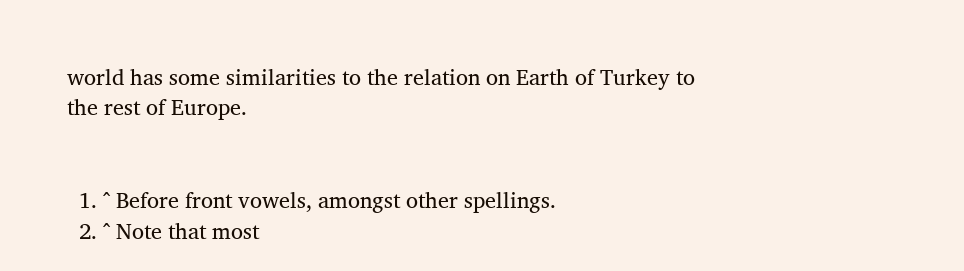world has some similarities to the relation on Earth of Turkey to the rest of Europe.


  1. ^ Before front vowels, amongst other spellings.
  2. ^ Note that most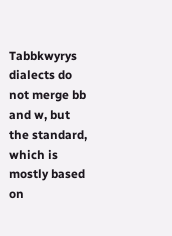Tabbkwyrys dialects do not merge bb and w, but the standard, which is mostly based on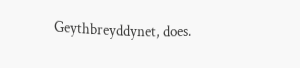Geythbreyddynet, does.